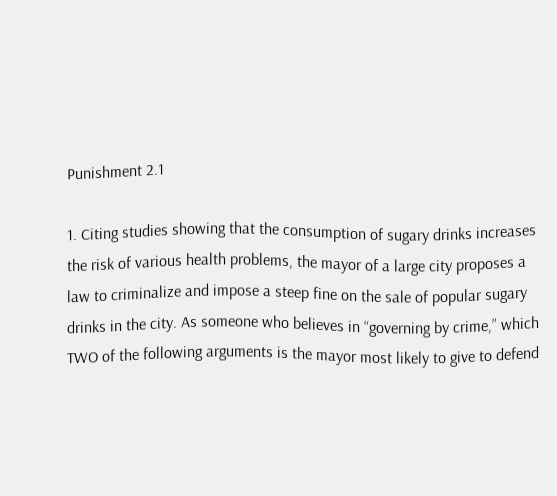Punishment 2.1

1. Citing studies showing that the consumption of sugary drinks increases the risk of various health problems, the mayor of a large city proposes a law to criminalize and impose a steep fine on the sale of popular sugary drinks in the city. As someone who believes in “governing by crime,” which TWO of the following arguments is the mayor most likely to give to defend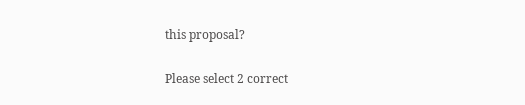this proposal?

Please select 2 correct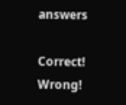answers

Correct! Wrong!